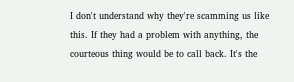I don't understand why they're scamming us like this. If they had a problem with anything, the courteous thing would be to call back. It's the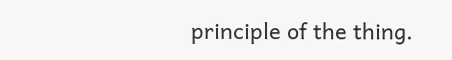principle of the thing.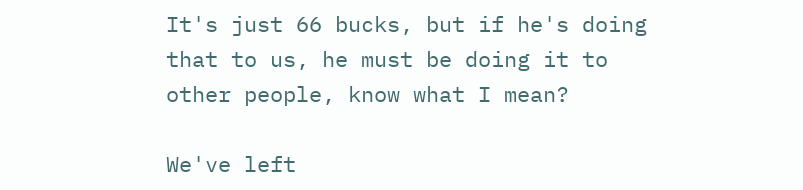It's just 66 bucks, but if he's doing that to us, he must be doing it to other people, know what I mean?

We've left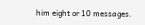him eight or 10 messages.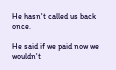He hasn't called us back once.

He said if we paid now we wouldn't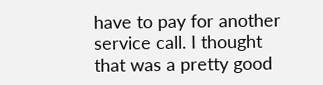have to pay for another service call. I thought that was a pretty good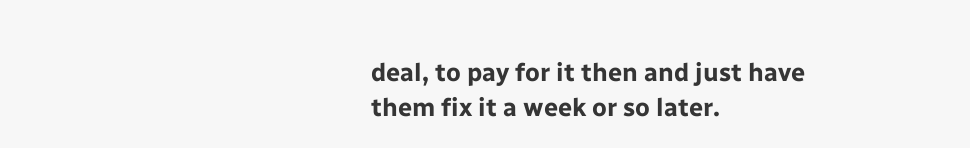deal, to pay for it then and just have them fix it a week or so later.